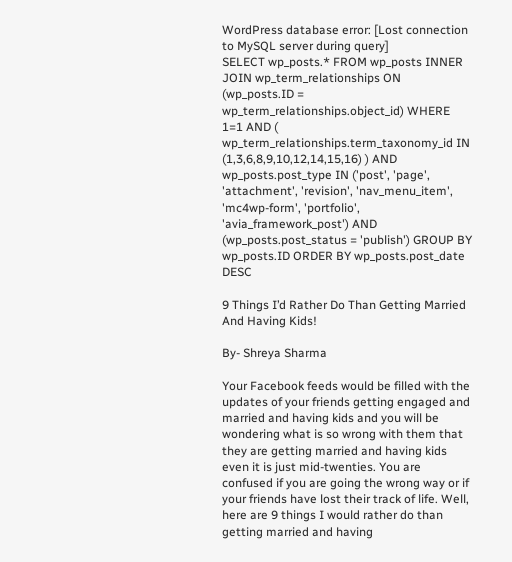WordPress database error: [Lost connection to MySQL server during query]
SELECT wp_posts.* FROM wp_posts INNER JOIN wp_term_relationships ON (wp_posts.ID = wp_term_relationships.object_id) WHERE 1=1 AND ( wp_term_relationships.term_taxonomy_id IN (1,3,6,8,9,10,12,14,15,16) ) AND wp_posts.post_type IN ('post', 'page', 'attachment', 'revision', 'nav_menu_item', 'mc4wp-form', 'portfolio', 'avia_framework_post') AND (wp_posts.post_status = 'publish') GROUP BY wp_posts.ID ORDER BY wp_posts.post_date DESC

9 Things I’d Rather Do Than Getting Married And Having Kids!

By- Shreya Sharma

Your Facebook feeds would be filled with the updates of your friends getting engaged and married and having kids and you will be wondering what is so wrong with them that they are getting married and having kids even it is just mid-twenties. You are confused if you are going the wrong way or if your friends have lost their track of life. Well, here are 9 things I would rather do than getting married and having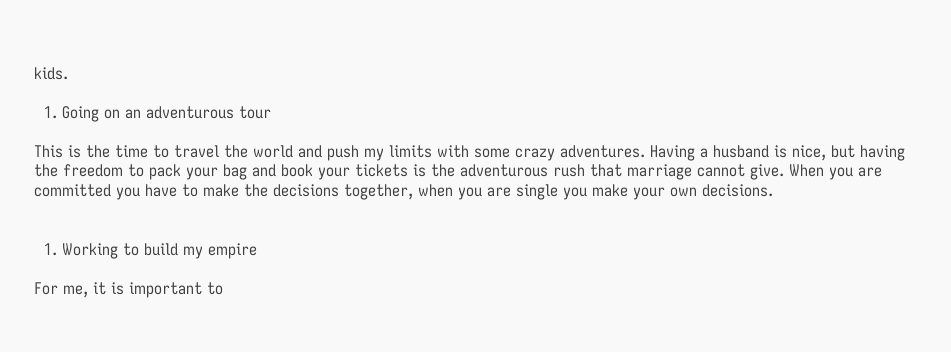kids.

  1. Going on an adventurous tour

This is the time to travel the world and push my limits with some crazy adventures. Having a husband is nice, but having the freedom to pack your bag and book your tickets is the adventurous rush that marriage cannot give. When you are committed you have to make the decisions together, when you are single you make your own decisions.


  1. Working to build my empire

For me, it is important to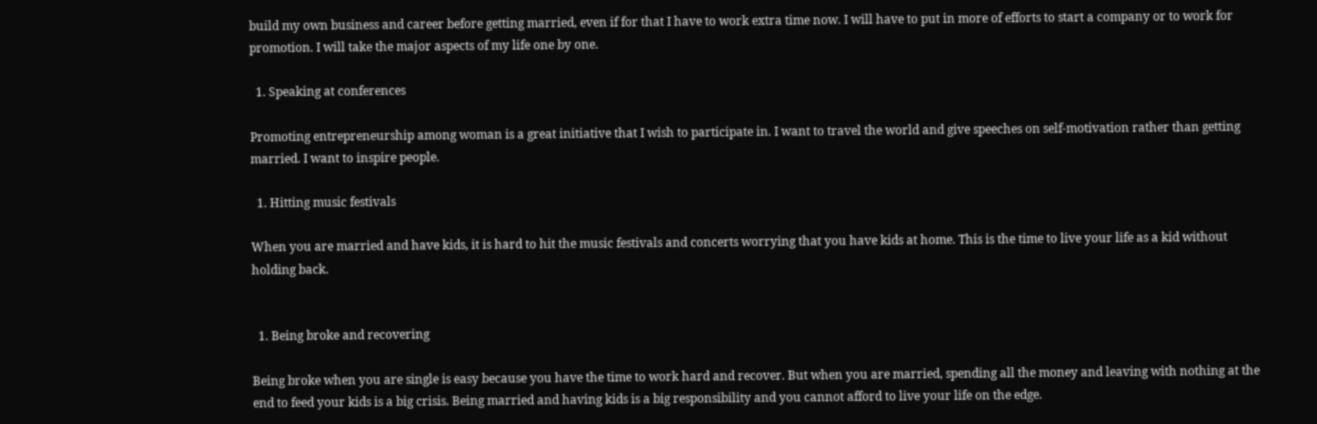build my own business and career before getting married, even if for that I have to work extra time now. I will have to put in more of efforts to start a company or to work for promotion. I will take the major aspects of my life one by one.

  1. Speaking at conferences

Promoting entrepreneurship among woman is a great initiative that I wish to participate in. I want to travel the world and give speeches on self-motivation rather than getting married. I want to inspire people.

  1. Hitting music festivals

When you are married and have kids, it is hard to hit the music festivals and concerts worrying that you have kids at home. This is the time to live your life as a kid without holding back.


  1. Being broke and recovering

Being broke when you are single is easy because you have the time to work hard and recover. But when you are married, spending all the money and leaving with nothing at the end to feed your kids is a big crisis. Being married and having kids is a big responsibility and you cannot afford to live your life on the edge.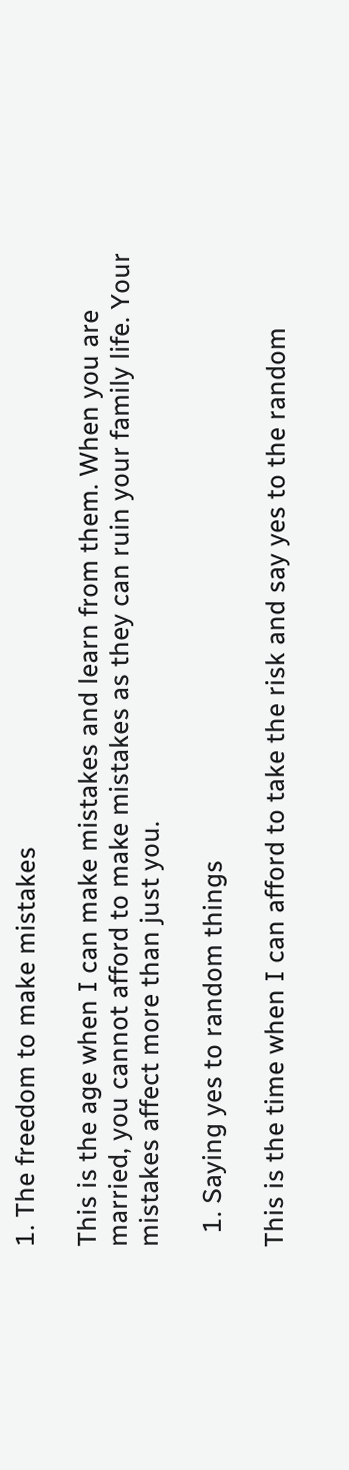1. The freedom to make mistakes

This is the age when I can make mistakes and learn from them. When you are married, you cannot afford to make mistakes as they can ruin your family life. Your mistakes affect more than just you.

  1. Saying yes to random things

This is the time when I can afford to take the risk and say yes to the random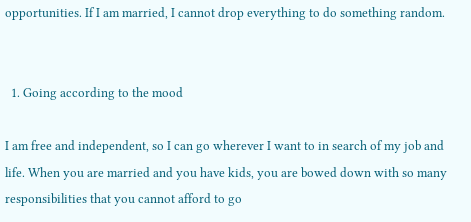opportunities. If I am married, I cannot drop everything to do something random.


  1. Going according to the mood

I am free and independent, so I can go wherever I want to in search of my job and life. When you are married and you have kids, you are bowed down with so many responsibilities that you cannot afford to go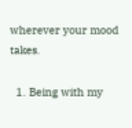wherever your mood takes.

  1. Being with my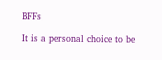BFFs

It is a personal choice to be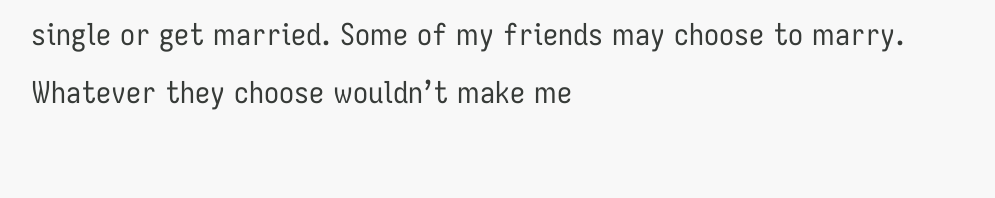single or get married. Some of my friends may choose to marry. Whatever they choose wouldn’t make me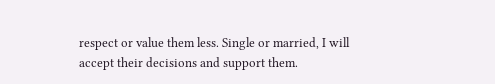respect or value them less. Single or married, I will accept their decisions and support them.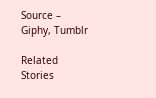Source –  Giphy, Tumblr

Related Stories